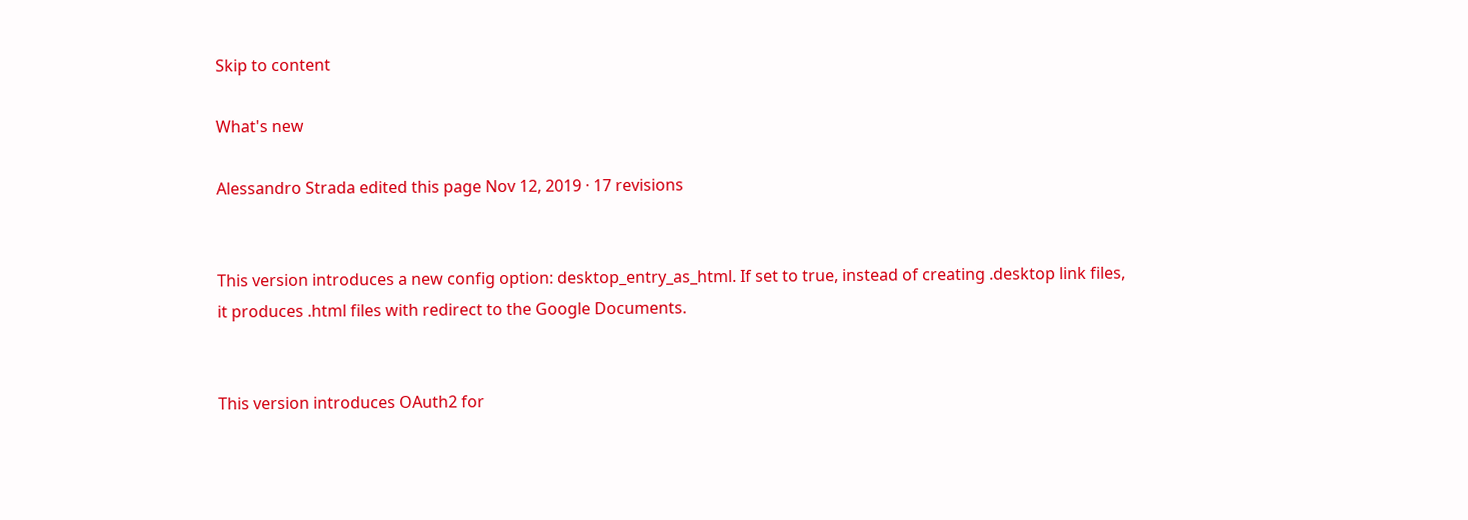Skip to content

What's new

Alessandro Strada edited this page Nov 12, 2019 · 17 revisions


This version introduces a new config option: desktop_entry_as_html. If set to true, instead of creating .desktop link files, it produces .html files with redirect to the Google Documents.


This version introduces OAuth2 for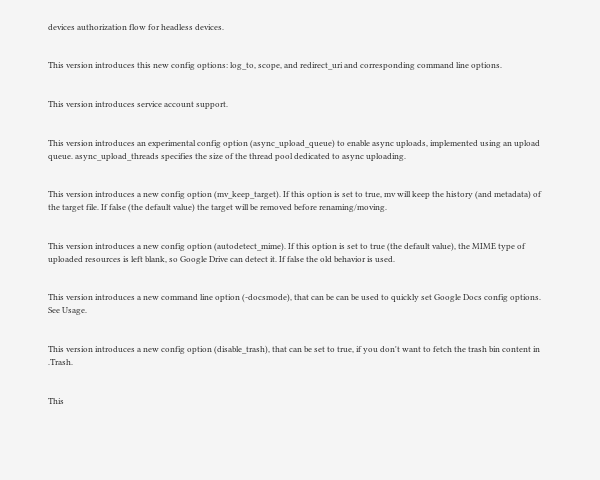devices authorization flow for headless devices.


This version introduces this new config options: log_to, scope, and redirect_uri and corresponding command line options.


This version introduces service account support.


This version introduces an experimental config option (async_upload_queue) to enable async uploads, implemented using an upload queue. async_upload_threads specifies the size of the thread pool dedicated to async uploading.


This version introduces a new config option (mv_keep_target). If this option is set to true, mv will keep the history (and metadata) of the target file. If false (the default value) the target will be removed before renaming/moving.


This version introduces a new config option (autodetect_mime). If this option is set to true (the default value), the MIME type of uploaded resources is left blank, so Google Drive can detect it. If false the old behavior is used.


This version introduces a new command line option (-docsmode), that can be can be used to quickly set Google Docs config options. See Usage.


This version introduces a new config option (disable_trash), that can be set to true, if you don't want to fetch the trash bin content in .Trash.


This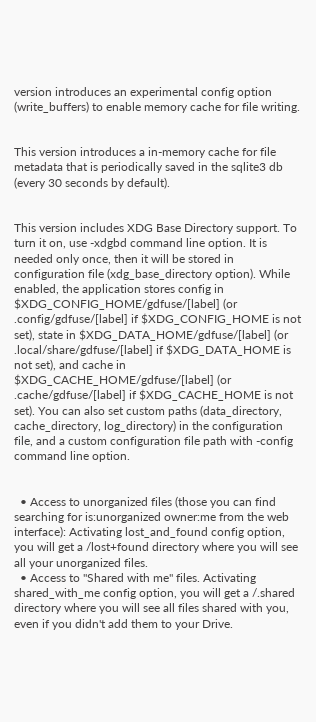version introduces an experimental config option (write_buffers) to enable memory cache for file writing.


This version introduces a in-memory cache for file metadata that is periodically saved in the sqlite3 db (every 30 seconds by default).


This version includes XDG Base Directory support. To turn it on, use -xdgbd command line option. It is needed only once, then it will be stored in configuration file (xdg_base_directory option). While enabled, the application stores config in $XDG_CONFIG_HOME/gdfuse/[label] (or .config/gdfuse/[label] if $XDG_CONFIG_HOME is not set), state in $XDG_DATA_HOME/gdfuse/[label] (or .local/share/gdfuse/[label] if $XDG_DATA_HOME is not set), and cache in $XDG_CACHE_HOME/gdfuse/[label] (or .cache/gdfuse/[label] if $XDG_CACHE_HOME is not set). You can also set custom paths (data_directory, cache_directory, log_directory) in the configuration file, and a custom configuration file path with -config command line option.


  • Access to unorganized files (those you can find searching for is:unorganized owner:me from the web interface): Activating lost_and_found config option, you will get a /lost+found directory where you will see all your unorganized files.
  • Access to "Shared with me" files. Activating shared_with_me config option, you will get a /.shared directory where you will see all files shared with you, even if you didn't add them to your Drive.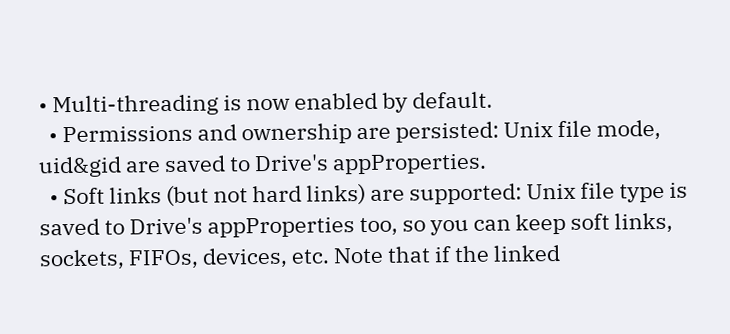• Multi-threading is now enabled by default.
  • Permissions and ownership are persisted: Unix file mode, uid&gid are saved to Drive's appProperties.
  • Soft links (but not hard links) are supported: Unix file type is saved to Drive's appProperties too, so you can keep soft links, sockets, FIFOs, devices, etc. Note that if the linked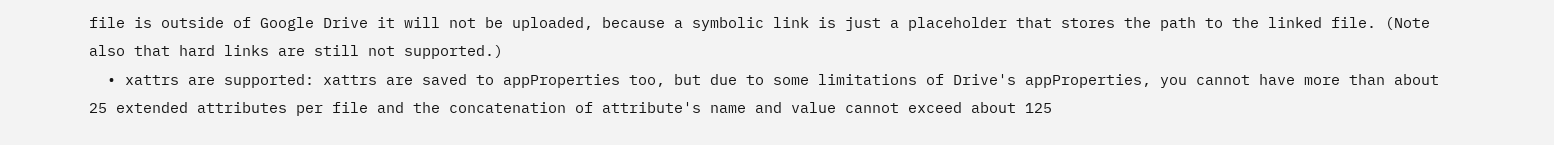file is outside of Google Drive it will not be uploaded, because a symbolic link is just a placeholder that stores the path to the linked file. (Note also that hard links are still not supported.)
  • xattrs are supported: xattrs are saved to appProperties too, but due to some limitations of Drive's appProperties, you cannot have more than about 25 extended attributes per file and the concatenation of attribute's name and value cannot exceed about 125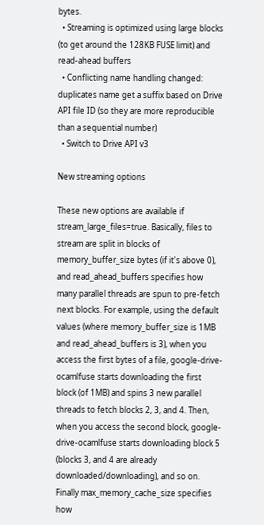bytes.
  • Streaming is optimized using large blocks (to get around the 128KB FUSE limit) and read-ahead buffers
  • Conflicting name handling changed: duplicates name get a suffix based on Drive API file ID (so they are more reproducible than a sequential number)
  • Switch to Drive API v3

New streaming options

These new options are available if stream_large_files=true. Basically, files to stream are split in blocks of memory_buffer_size bytes (if it's above 0), and read_ahead_buffers specifies how many parallel threads are spun to pre-fetch next blocks. For example, using the default values (where memory_buffer_size is 1MB and read_ahead_buffers is 3), when you access the first bytes of a file, google-drive-ocamlfuse starts downloading the first block (of 1MB) and spins 3 new parallel threads to fetch blocks 2, 3, and 4. Then, when you access the second block, google-drive-ocamlfuse starts downloading block 5 (blocks 3, and 4 are already downloaded/downloading), and so on. Finally max_memory_cache_size specifies how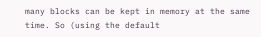many blocks can be kept in memory at the same time. So (using the default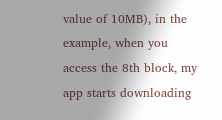value of 10MB), in the example, when you access the 8th block, my app starts downloading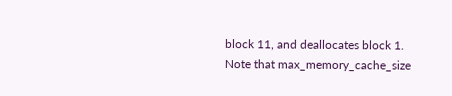block 11, and deallocates block 1. Note that max_memory_cache_size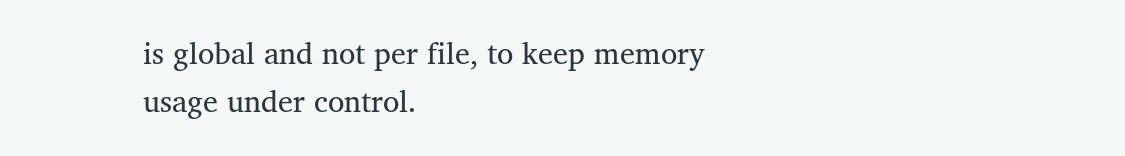is global and not per file, to keep memory usage under control.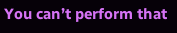You can’t perform that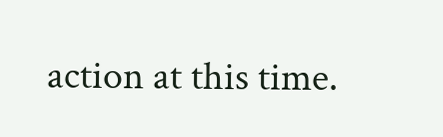action at this time.